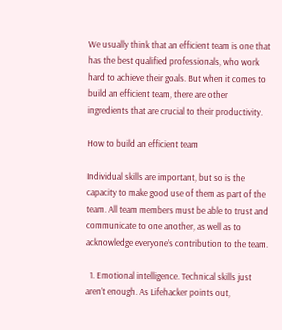We usually think that an efficient team is one that has the best qualified professionals, who work hard to achieve their goals. But when it comes to build an efficient team, there are other ingredients that are crucial to their productivity.

How to build an efficient team

Individual skills are important, but so is the capacity to make good use of them as part of the team. All team members must be able to trust and communicate to one another, as well as to acknowledge everyone’s contribution to the team.

  1. Emotional intelligence. Technical skills just aren’t enough. As Lifehacker points out,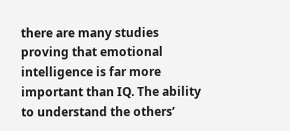there are many studies proving that emotional intelligence is far more important than IQ. The ability to understand the others’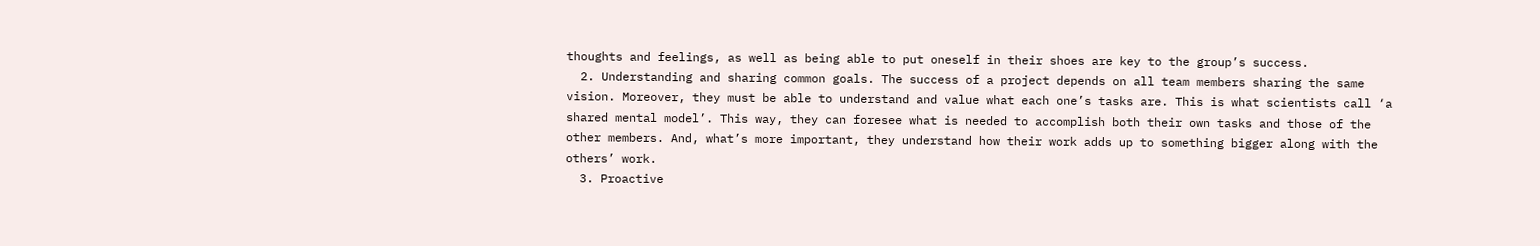thoughts and feelings, as well as being able to put oneself in their shoes are key to the group’s success.
  2. Understanding and sharing common goals. The success of a project depends on all team members sharing the same vision. Moreover, they must be able to understand and value what each one’s tasks are. This is what scientists call ‘a shared mental model’. This way, they can foresee what is needed to accomplish both their own tasks and those of the other members. And, what’s more important, they understand how their work adds up to something bigger along with the others’ work.
  3. Proactive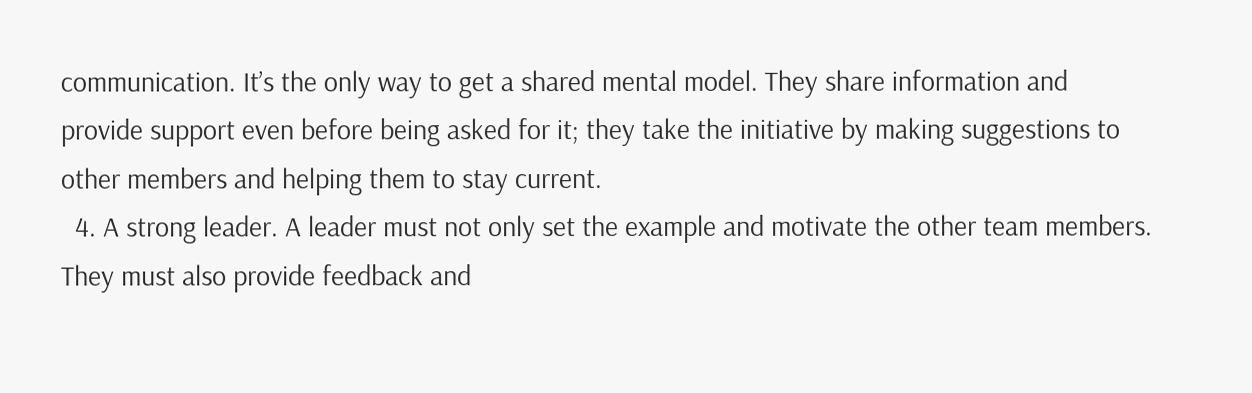communication. It’s the only way to get a shared mental model. They share information and provide support even before being asked for it; they take the initiative by making suggestions to other members and helping them to stay current.
  4. A strong leader. A leader must not only set the example and motivate the other team members. They must also provide feedback and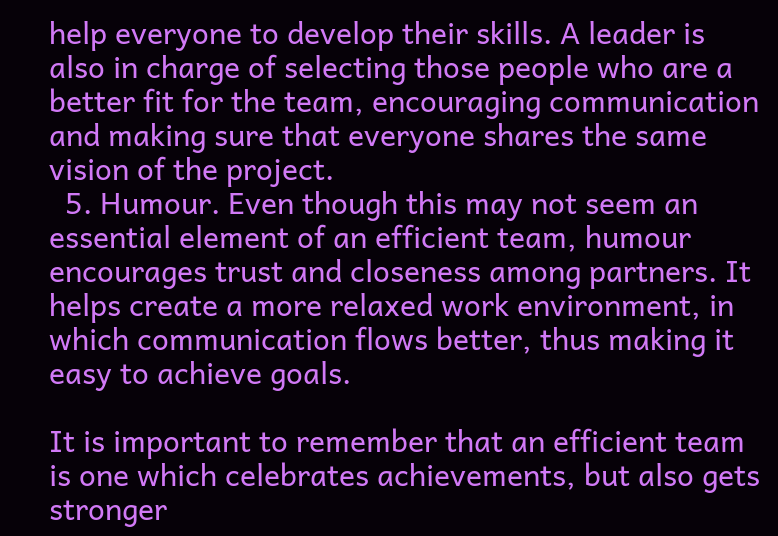help everyone to develop their skills. A leader is also in charge of selecting those people who are a better fit for the team, encouraging communication and making sure that everyone shares the same vision of the project.
  5. Humour. Even though this may not seem an essential element of an efficient team, humour encourages trust and closeness among partners. It helps create a more relaxed work environment, in which communication flows better, thus making it easy to achieve goals.

It is important to remember that an efficient team is one which celebrates achievements, but also gets stronger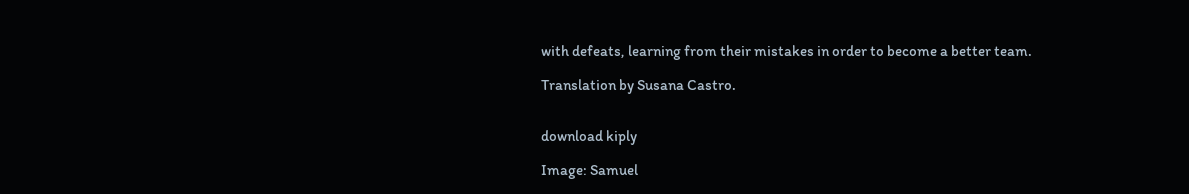with defeats, learning from their mistakes in order to become a better team.

Translation by Susana Castro.


download kiply

Image: Samuel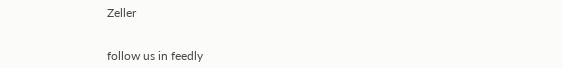Zeller


follow us in feedly